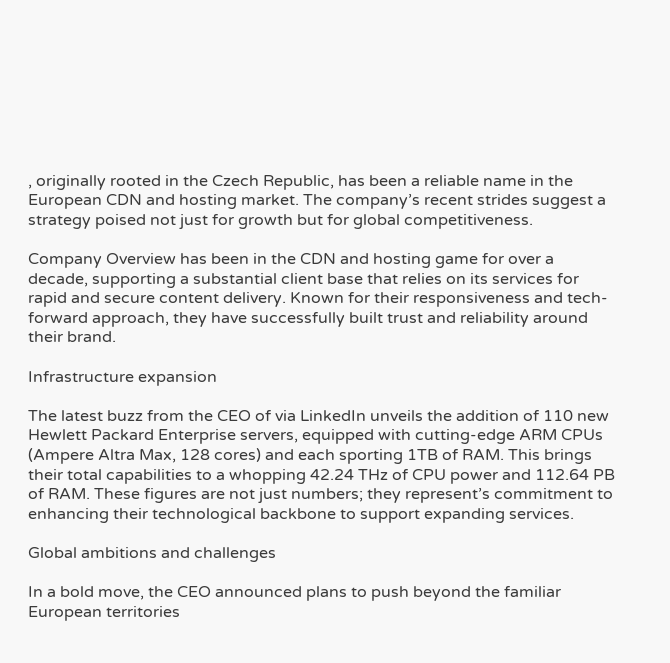, originally rooted in the Czech Republic, has been a reliable name in the European CDN and hosting market. The company’s recent strides suggest a strategy poised not just for growth but for global competitiveness.

Company Overview has been in the CDN and hosting game for over a decade, supporting a substantial client base that relies on its services for rapid and secure content delivery. Known for their responsiveness and tech-forward approach, they have successfully built trust and reliability around their brand.

Infrastructure expansion

The latest buzz from the CEO of via LinkedIn unveils the addition of 110 new Hewlett Packard Enterprise servers, equipped with cutting-edge ARM CPUs (Ampere Altra Max, 128 cores) and each sporting 1TB of RAM. This brings their total capabilities to a whopping 42.24 THz of CPU power and 112.64 PB of RAM. These figures are not just numbers; they represent’s commitment to enhancing their technological backbone to support expanding services.

Global ambitions and challenges

In a bold move, the CEO announced plans to push beyond the familiar European territories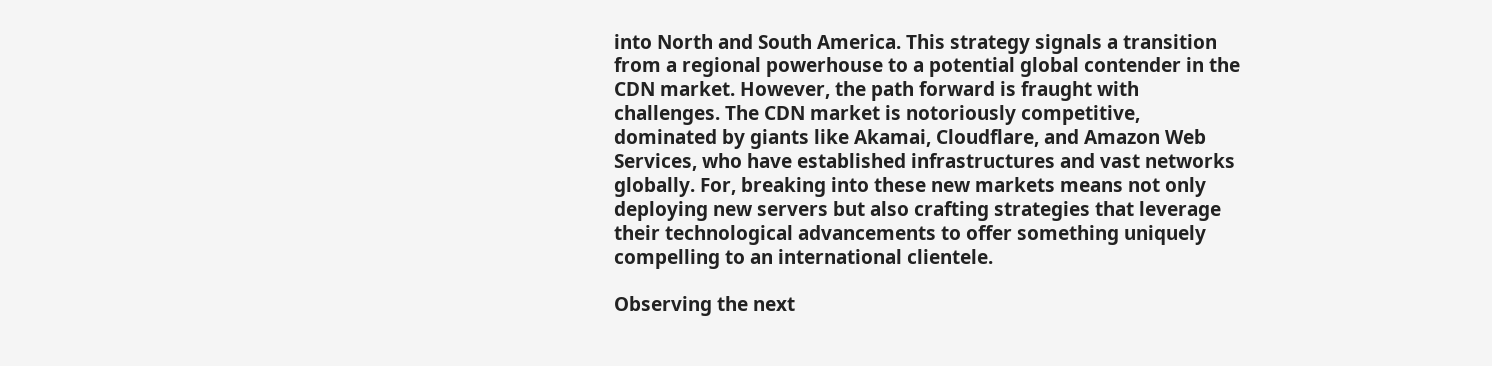into North and South America. This strategy signals a transition from a regional powerhouse to a potential global contender in the CDN market. However, the path forward is fraught with challenges. The CDN market is notoriously competitive, dominated by giants like Akamai, Cloudflare, and Amazon Web Services, who have established infrastructures and vast networks globally. For, breaking into these new markets means not only deploying new servers but also crafting strategies that leverage their technological advancements to offer something uniquely compelling to an international clientele.

Observing the next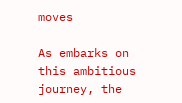moves

As embarks on this ambitious journey, the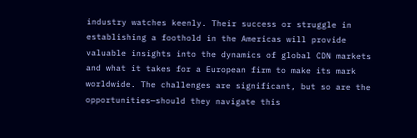industry watches keenly. Their success or struggle in establishing a foothold in the Americas will provide valuable insights into the dynamics of global CDN markets and what it takes for a European firm to make its mark worldwide. The challenges are significant, but so are the opportunities—should they navigate this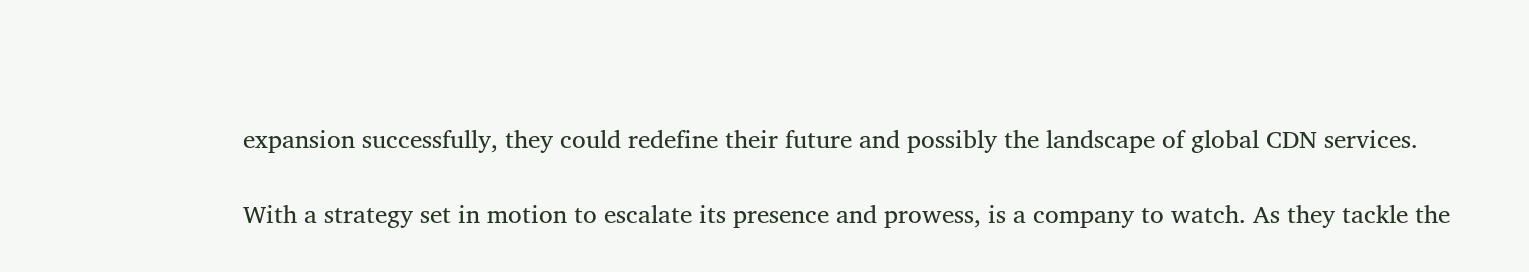expansion successfully, they could redefine their future and possibly the landscape of global CDN services.

With a strategy set in motion to escalate its presence and prowess, is a company to watch. As they tackle the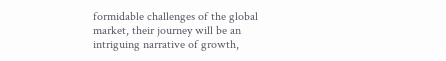formidable challenges of the global market, their journey will be an intriguing narrative of growth,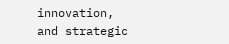innovation, and strategic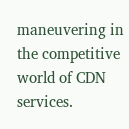maneuvering in the competitive world of CDN services.